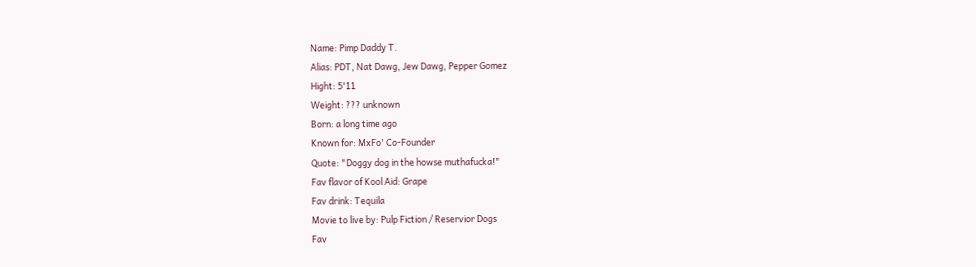Name: Pimp Daddy T.
Alias: PDT, Nat Dawg, Jew Dawg, Pepper Gomez
Hight: 5'11
Weight: ??? unknown
Born: a long time ago
Known for: MxFo' Co-Founder
Quote: "Doggy dog in the howse muthafucka!"
Fav flavor of Kool Aid: Grape
Fav drink: Tequila
Movie to live by: Pulp Fiction / Reservior Dogs
Fav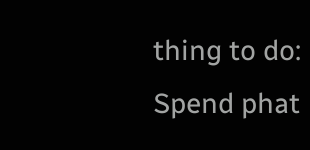thing to do: Spend phat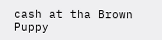cash at tha Brown Puppy